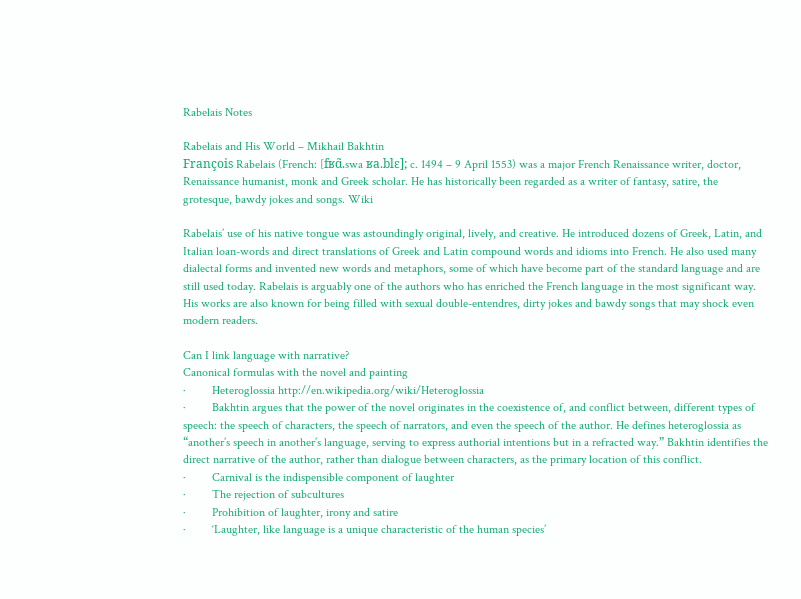Rabelais Notes

Rabelais and His World – Mikhail Bakhtin
François Rabelais (French: [fʁɑ̃.swa ʁa.blɛ]; c. 1494 – 9 April 1553) was a major French Renaissance writer, doctor, Renaissance humanist, monk and Greek scholar. He has historically been regarded as a writer of fantasy, satire, the grotesque, bawdy jokes and songs. Wiki

Rabelais’ use of his native tongue was astoundingly original, lively, and creative. He introduced dozens of Greek, Latin, and Italian loan-words and direct translations of Greek and Latin compound words and idioms into French. He also used many dialectal forms and invented new words and metaphors, some of which have become part of the standard language and are still used today. Rabelais is arguably one of the authors who has enriched the French language in the most significant way.
His works are also known for being filled with sexual double-entendres, dirty jokes and bawdy songs that may shock even modern readers.

Can I link language with narrative?
Canonical formulas with the novel and painting
·         Heteroglossia http://en.wikipedia.org/wiki/Heteroglossia
·         Bakhtin argues that the power of the novel originates in the coexistence of, and conflict between, different types of speech: the speech of characters, the speech of narrators, and even the speech of the author. He defines heteroglossia as “another’s speech in another’s language, serving to express authorial intentions but in a refracted way.” Bakhtin identifies the direct narrative of the author, rather than dialogue between characters, as the primary location of this conflict.
·         Carnival is the indispensible component of laughter
·         The rejection of subcultures
·         Prohibition of laughter, irony and satire
·         ‘Laughter, like language is a unique characteristic of the human species’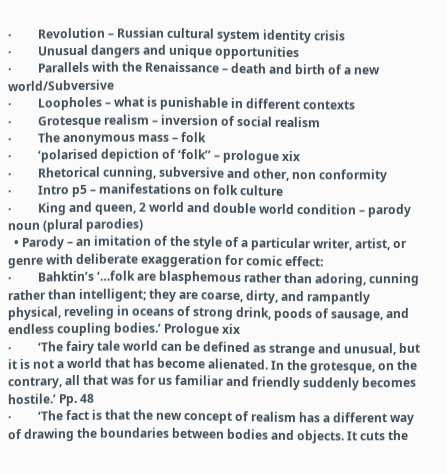·         Revolution – Russian cultural system identity crisis
·         Unusual dangers and unique opportunities
·         Parallels with the Renaissance – death and birth of a new world/Subversive
·         Loopholes – what is punishable in different contexts
·         Grotesque realism – inversion of social realism
·         The anonymous mass – folk
·         ‘polarised depiction of ‘folk’’ – prologue xix
·         Rhetorical cunning, subversive and other, non conformity
·         Intro p5 – manifestations on folk culture
·         King and queen, 2 world and double world condition – parody noun (plural parodies)
  • Parody – an imitation of the style of a particular writer, artist, or genre with deliberate exaggeration for comic effect:
·         Bahktin’s ‘…folk are blasphemous rather than adoring, cunning rather than intelligent; they are coarse, dirty, and rampantly physical, reveling in oceans of strong drink, poods of sausage, and endless coupling bodies.’ Prologue xix
·         ‘The fairy tale world can be defined as strange and unusual, but it is not a world that has become alienated. In the grotesque, on the contrary, all that was for us familiar and friendly suddenly becomes hostile.’ Pp. 48
·         ‘The fact is that the new concept of realism has a different way of drawing the boundaries between bodies and objects. It cuts the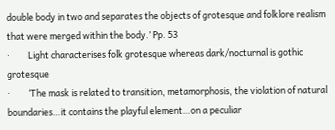double body in two and separates the objects of grotesque and folklore realism that were merged within the body.’ Pp. 53
·         Light characterises folk grotesque whereas dark/nocturnal is gothic grotesque
·         ‘The mask is related to transition, metamorphosis, the violation of natural boundaries…it contains the playful element…on a peculiar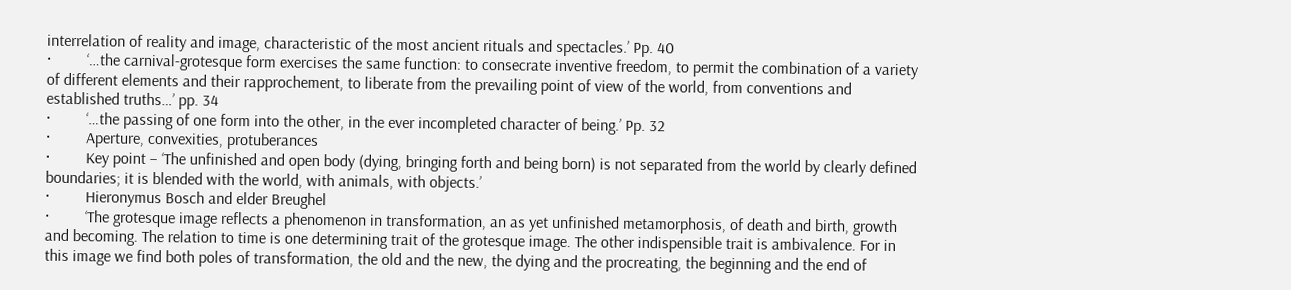interrelation of reality and image, characteristic of the most ancient rituals and spectacles.’ Pp. 40
·         ‘…the carnival-grotesque form exercises the same function: to consecrate inventive freedom, to permit the combination of a variety of different elements and their rapprochement, to liberate from the prevailing point of view of the world, from conventions and established truths…’ pp. 34
·         ‘…the passing of one form into the other, in the ever incompleted character of being.’ Pp. 32
·         Aperture, convexities, protuberances
·         Key point – ‘The unfinished and open body (dying, bringing forth and being born) is not separated from the world by clearly defined boundaries; it is blended with the world, with animals, with objects.’
·         Hieronymus Bosch and elder Breughel
·         ‘The grotesque image reflects a phenomenon in transformation, an as yet unfinished metamorphosis, of death and birth, growth and becoming. The relation to time is one determining trait of the grotesque image. The other indispensible trait is ambivalence. For in this image we find both poles of transformation, the old and the new, the dying and the procreating, the beginning and the end of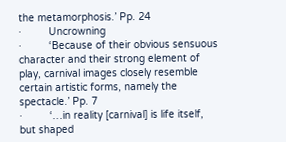the metamorphosis.’ Pp. 24
·         Uncrowning
·         ‘Because of their obvious sensuous character and their strong element of play, carnival images closely resemble certain artistic forms, namely the spectacle.’ Pp. 7
·         ‘…in reality [carnival] is life itself, but shaped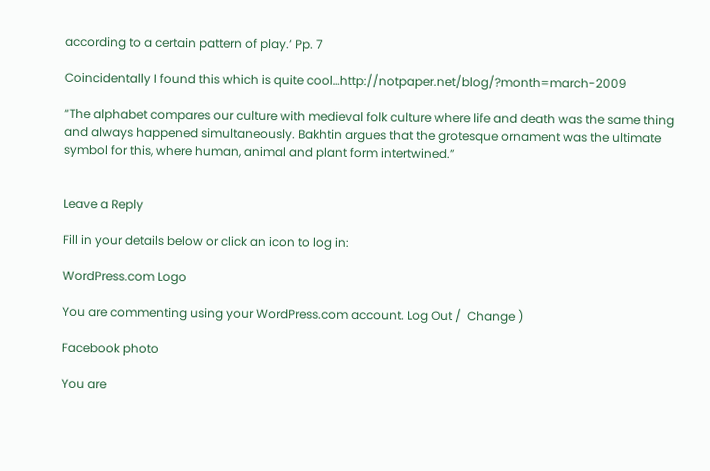according to a certain pattern of play.’ Pp. 7

Coincidentally I found this which is quite cool…http://notpaper.net/blog/?month=march-2009

“The alphabet compares our culture with medieval folk culture where life and death was the same thing and always happened simultaneously. Bakhtin argues that the grotesque ornament was the ultimate symbol for this, where human, animal and plant form intertwined.”


Leave a Reply

Fill in your details below or click an icon to log in:

WordPress.com Logo

You are commenting using your WordPress.com account. Log Out /  Change )

Facebook photo

You are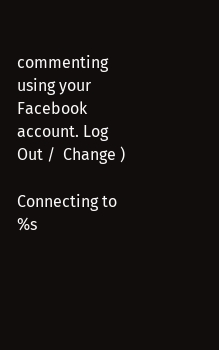commenting using your Facebook account. Log Out /  Change )

Connecting to %s